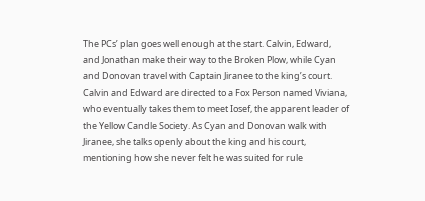The PCs’ plan goes well enough at the start. Calvin, Edward, and Jonathan make their way to the Broken Plow, while Cyan and Donovan travel with Captain Jiranee to the king’s court. Calvin and Edward are directed to a Fox Person named Viviana, who eventually takes them to meet Iosef, the apparent leader of the Yellow Candle Society. As Cyan and Donovan walk with Jiranee, she talks openly about the king and his court, mentioning how she never felt he was suited for rule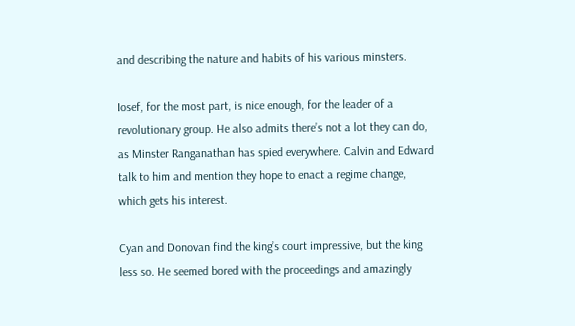and describing the nature and habits of his various minsters.

Iosef, for the most part, is nice enough, for the leader of a revolutionary group. He also admits there’s not a lot they can do, as Minster Ranganathan has spied everywhere. Calvin and Edward talk to him and mention they hope to enact a regime change, which gets his interest.

Cyan and Donovan find the king’s court impressive, but the king less so. He seemed bored with the proceedings and amazingly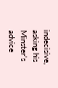indecisive, asking his Minster’s advice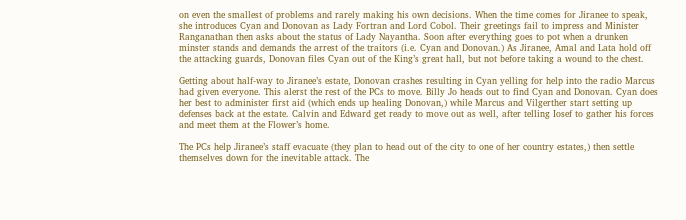on even the smallest of problems and rarely making his own decisions. When the time comes for Jiranee to speak, she introduces Cyan and Donovan as Lady Fortran and Lord Cobol. Their greetings fail to impress and Minister Ranganathan then asks about the status of Lady Nayantha. Soon after everything goes to pot when a drunken minster stands and demands the arrest of the traitors (i.e. Cyan and Donovan.) As Jiranee, Amal and Lata hold off the attacking guards, Donovan files Cyan out of the King’s great hall, but not before taking a wound to the chest.

Getting about half-way to Jiranee’s estate, Donovan crashes resulting in Cyan yelling for help into the radio Marcus had given everyone. This alerst the rest of the PCs to move. Billy Jo heads out to find Cyan and Donovan. Cyan does her best to administer first aid (which ends up healing Donovan,) while Marcus and Vilgerther start setting up defenses back at the estate. Calvin and Edward get ready to move out as well, after telling Iosef to gather his forces and meet them at the Flower’s home.

The PCs help Jiranee’s staff evacuate (they plan to head out of the city to one of her country estates,) then settle themselves down for the inevitable attack. The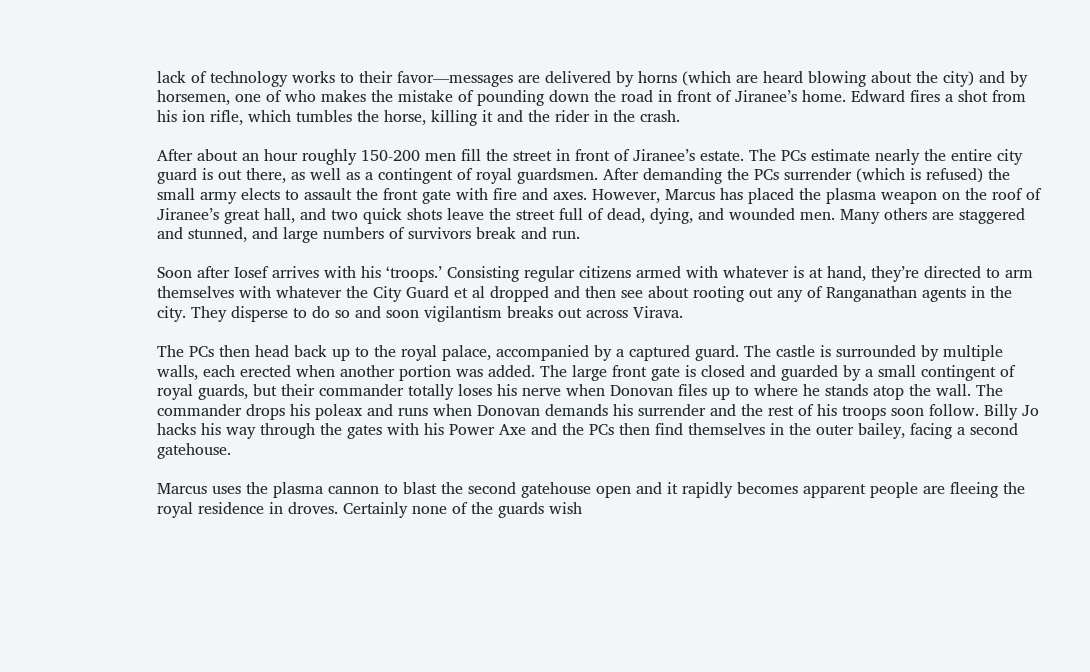lack of technology works to their favor—messages are delivered by horns (which are heard blowing about the city) and by horsemen, one of who makes the mistake of pounding down the road in front of Jiranee’s home. Edward fires a shot from his ion rifle, which tumbles the horse, killing it and the rider in the crash.

After about an hour roughly 150-200 men fill the street in front of Jiranee’s estate. The PCs estimate nearly the entire city guard is out there, as well as a contingent of royal guardsmen. After demanding the PCs surrender (which is refused) the small army elects to assault the front gate with fire and axes. However, Marcus has placed the plasma weapon on the roof of Jiranee’s great hall, and two quick shots leave the street full of dead, dying, and wounded men. Many others are staggered and stunned, and large numbers of survivors break and run.

Soon after Iosef arrives with his ‘troops.’ Consisting regular citizens armed with whatever is at hand, they’re directed to arm themselves with whatever the City Guard et al dropped and then see about rooting out any of Ranganathan agents in the city. They disperse to do so and soon vigilantism breaks out across Virava.

The PCs then head back up to the royal palace, accompanied by a captured guard. The castle is surrounded by multiple walls, each erected when another portion was added. The large front gate is closed and guarded by a small contingent of royal guards, but their commander totally loses his nerve when Donovan files up to where he stands atop the wall. The commander drops his poleax and runs when Donovan demands his surrender and the rest of his troops soon follow. Billy Jo hacks his way through the gates with his Power Axe and the PCs then find themselves in the outer bailey, facing a second gatehouse.

Marcus uses the plasma cannon to blast the second gatehouse open and it rapidly becomes apparent people are fleeing the royal residence in droves. Certainly none of the guards wish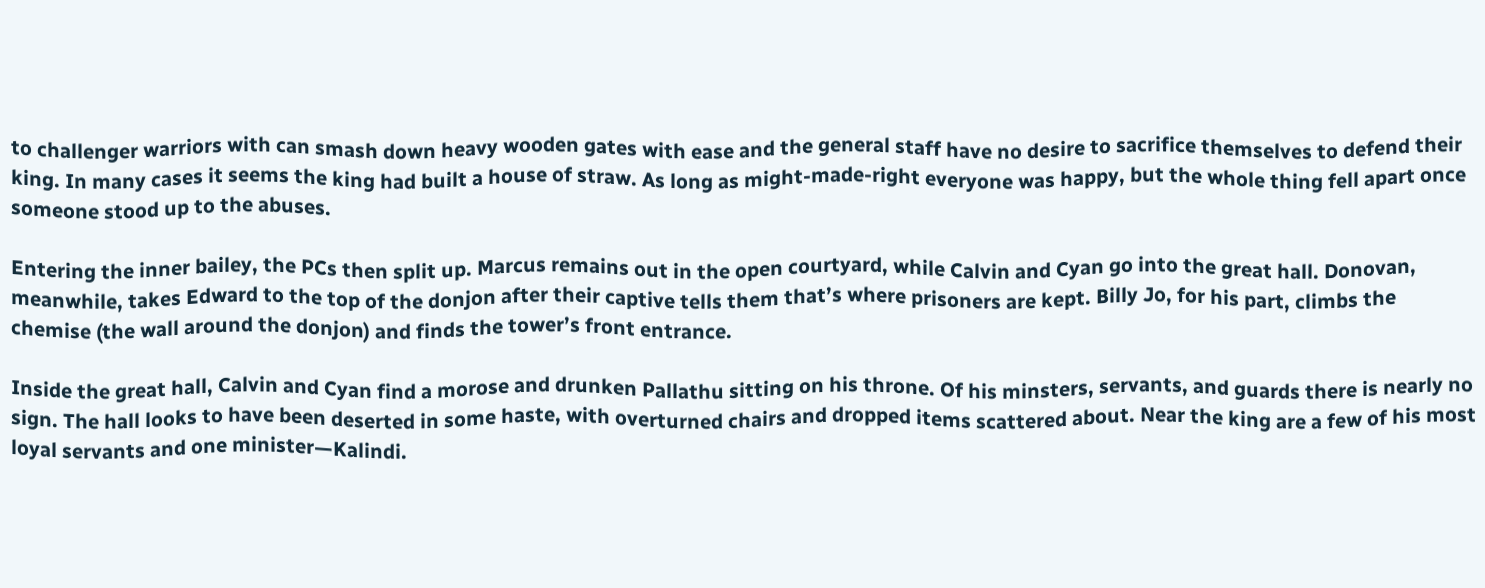to challenger warriors with can smash down heavy wooden gates with ease and the general staff have no desire to sacrifice themselves to defend their king. In many cases it seems the king had built a house of straw. As long as might-made-right everyone was happy, but the whole thing fell apart once someone stood up to the abuses.

Entering the inner bailey, the PCs then split up. Marcus remains out in the open courtyard, while Calvin and Cyan go into the great hall. Donovan, meanwhile, takes Edward to the top of the donjon after their captive tells them that’s where prisoners are kept. Billy Jo, for his part, climbs the chemise (the wall around the donjon) and finds the tower’s front entrance.

Inside the great hall, Calvin and Cyan find a morose and drunken Pallathu sitting on his throne. Of his minsters, servants, and guards there is nearly no sign. The hall looks to have been deserted in some haste, with overturned chairs and dropped items scattered about. Near the king are a few of his most loyal servants and one minister—Kalindi.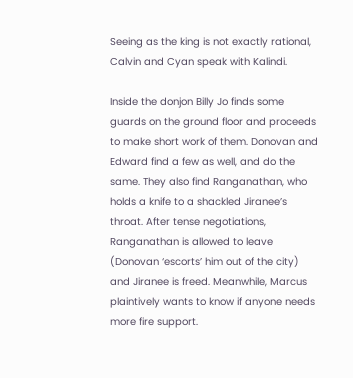Seeing as the king is not exactly rational, Calvin and Cyan speak with Kalindi.

Inside the donjon Billy Jo finds some guards on the ground floor and proceeds to make short work of them. Donovan and Edward find a few as well, and do the same. They also find Ranganathan, who holds a knife to a shackled Jiranee’s throat. After tense negotiations, Ranganathan is allowed to leave (Donovan ‘escorts’ him out of the city) and Jiranee is freed. Meanwhile, Marcus plaintively wants to know if anyone needs more fire support.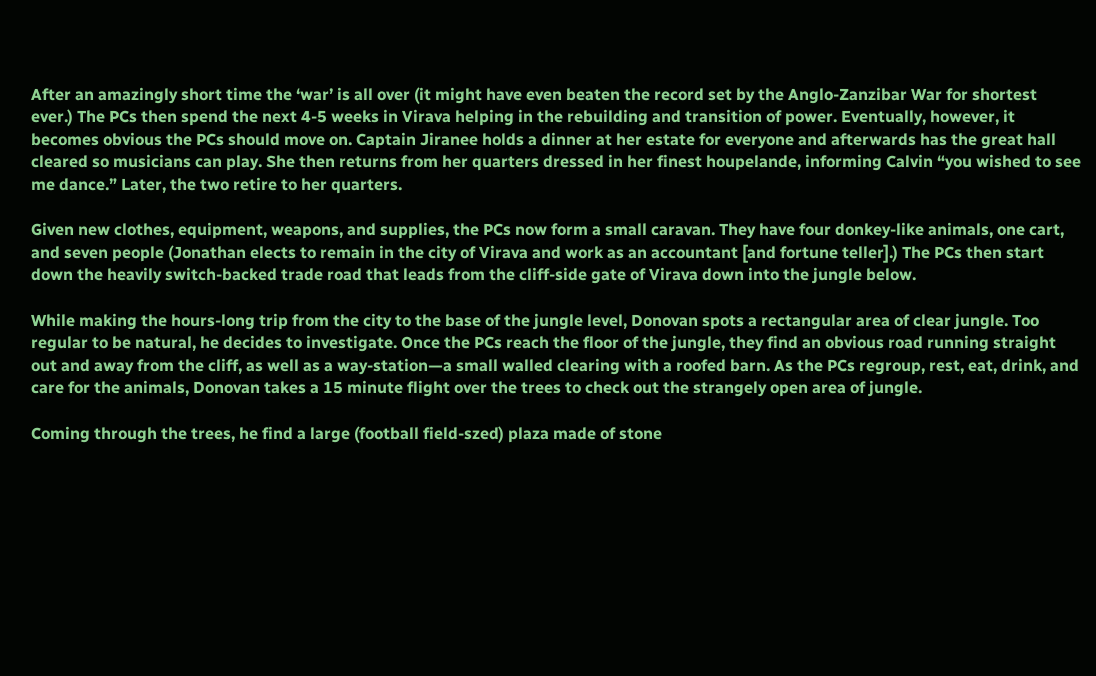After an amazingly short time the ‘war’ is all over (it might have even beaten the record set by the Anglo-Zanzibar War for shortest ever.) The PCs then spend the next 4-5 weeks in Virava helping in the rebuilding and transition of power. Eventually, however, it becomes obvious the PCs should move on. Captain Jiranee holds a dinner at her estate for everyone and afterwards has the great hall cleared so musicians can play. She then returns from her quarters dressed in her finest houpelande, informing Calvin “you wished to see me dance.” Later, the two retire to her quarters.

Given new clothes, equipment, weapons, and supplies, the PCs now form a small caravan. They have four donkey-like animals, one cart, and seven people (Jonathan elects to remain in the city of Virava and work as an accountant [and fortune teller].) The PCs then start down the heavily switch-backed trade road that leads from the cliff-side gate of Virava down into the jungle below.

While making the hours-long trip from the city to the base of the jungle level, Donovan spots a rectangular area of clear jungle. Too regular to be natural, he decides to investigate. Once the PCs reach the floor of the jungle, they find an obvious road running straight out and away from the cliff, as well as a way-station—a small walled clearing with a roofed barn. As the PCs regroup, rest, eat, drink, and care for the animals, Donovan takes a 15 minute flight over the trees to check out the strangely open area of jungle.

Coming through the trees, he find a large (football field-szed) plaza made of stone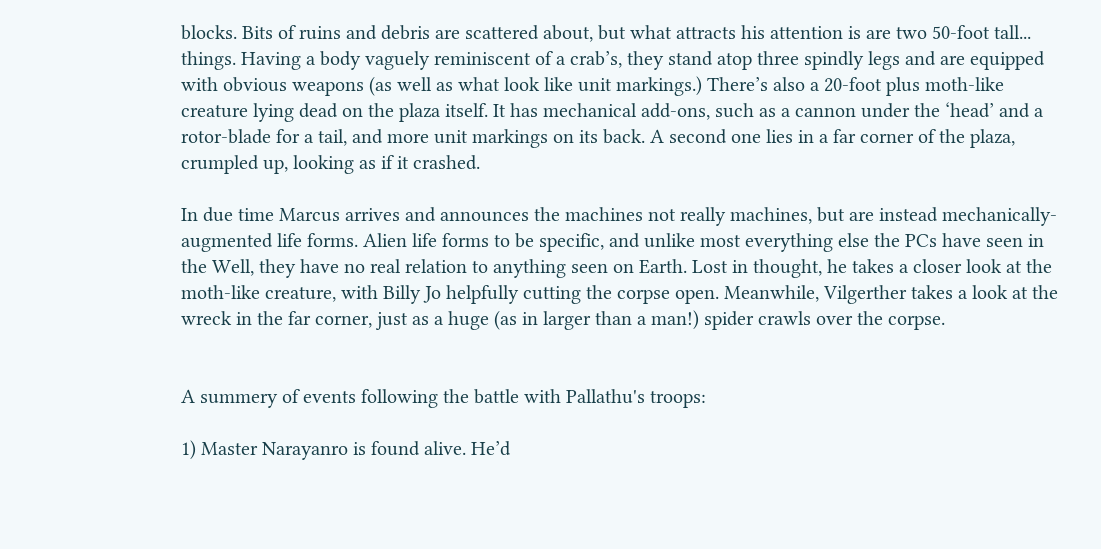blocks. Bits of ruins and debris are scattered about, but what attracts his attention is are two 50-foot tall... things. Having a body vaguely reminiscent of a crab’s, they stand atop three spindly legs and are equipped with obvious weapons (as well as what look like unit markings.) There’s also a 20-foot plus moth-like creature lying dead on the plaza itself. It has mechanical add-ons, such as a cannon under the ‘head’ and a rotor-blade for a tail, and more unit markings on its back. A second one lies in a far corner of the plaza, crumpled up, looking as if it crashed.

In due time Marcus arrives and announces the machines not really machines, but are instead mechanically-augmented life forms. Alien life forms to be specific, and unlike most everything else the PCs have seen in the Well, they have no real relation to anything seen on Earth. Lost in thought, he takes a closer look at the moth-like creature, with Billy Jo helpfully cutting the corpse open. Meanwhile, Vilgerther takes a look at the wreck in the far corner, just as a huge (as in larger than a man!) spider crawls over the corpse.


A summery of events following the battle with Pallathu's troops:

1) Master Narayanro is found alive. He’d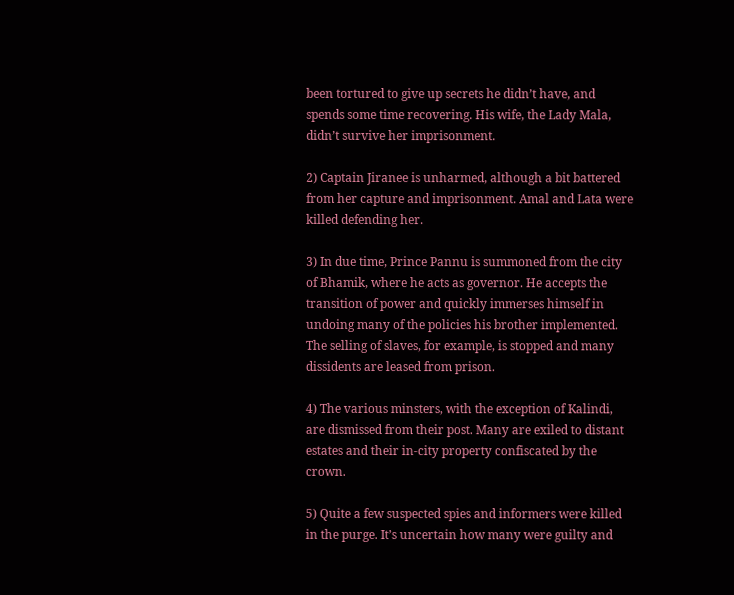been tortured to give up secrets he didn’t have, and spends some time recovering. His wife, the Lady Mala, didn’t survive her imprisonment.

2) Captain Jiranee is unharmed, although a bit battered from her capture and imprisonment. Amal and Lata were killed defending her.

3) In due time, Prince Pannu is summoned from the city of Bhamik, where he acts as governor. He accepts the transition of power and quickly immerses himself in undoing many of the policies his brother implemented. The selling of slaves, for example, is stopped and many dissidents are leased from prison.

4) The various minsters, with the exception of Kalindi, are dismissed from their post. Many are exiled to distant estates and their in-city property confiscated by the crown.

5) Quite a few suspected spies and informers were killed in the purge. It’s uncertain how many were guilty and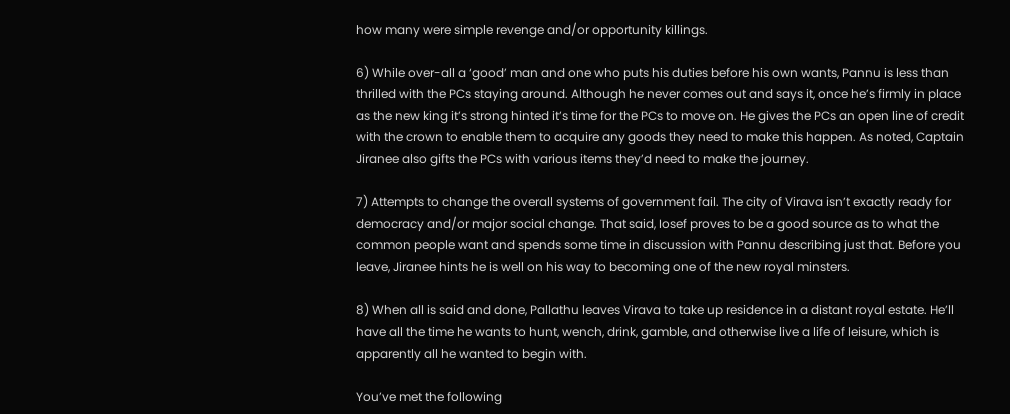how many were simple revenge and/or opportunity killings.

6) While over-all a ‘good’ man and one who puts his duties before his own wants, Pannu is less than thrilled with the PCs staying around. Although he never comes out and says it, once he’s firmly in place as the new king it’s strong hinted it’s time for the PCs to move on. He gives the PCs an open line of credit with the crown to enable them to acquire any goods they need to make this happen. As noted, Captain Jiranee also gifts the PCs with various items they’d need to make the journey.

7) Attempts to change the overall systems of government fail. The city of Virava isn’t exactly ready for democracy and/or major social change. That said, Iosef proves to be a good source as to what the common people want and spends some time in discussion with Pannu describing just that. Before you leave, Jiranee hints he is well on his way to becoming one of the new royal minsters.

8) When all is said and done, Pallathu leaves Virava to take up residence in a distant royal estate. He’ll have all the time he wants to hunt, wench, drink, gamble, and otherwise live a life of leisure, which is apparently all he wanted to begin with.

You’ve met the following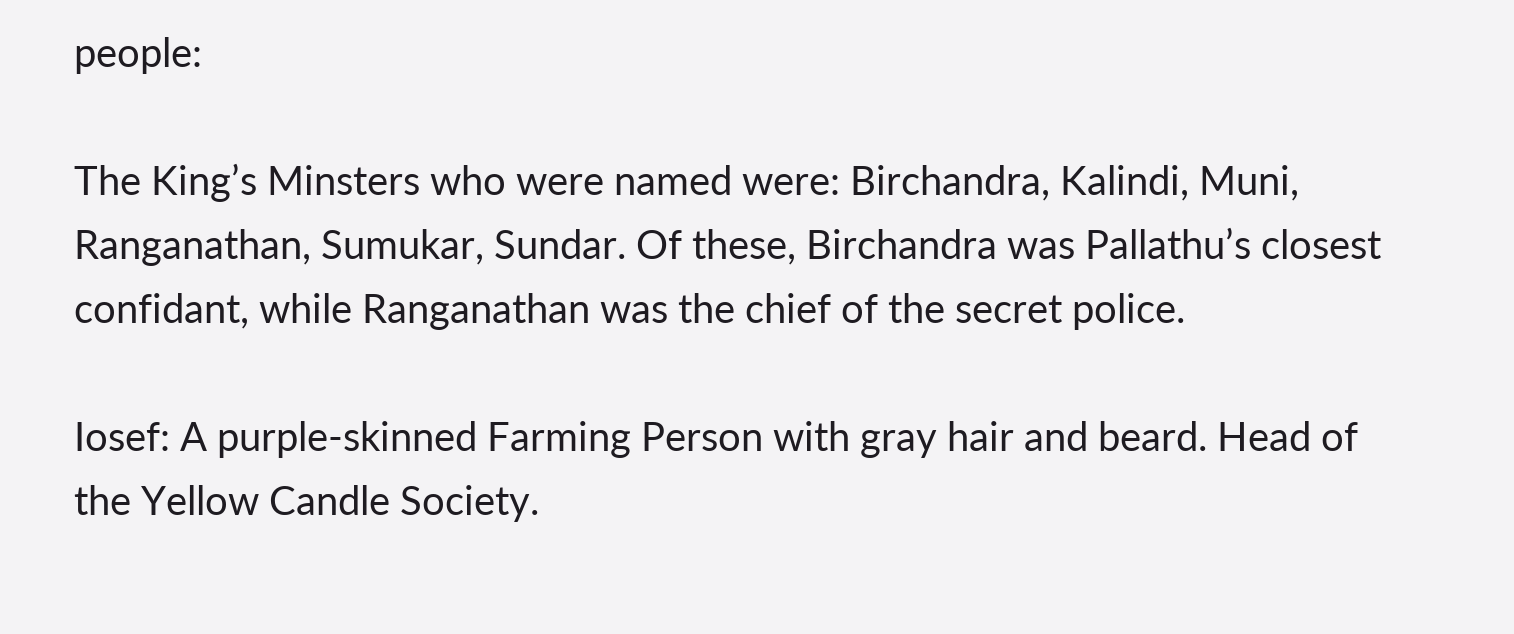people:

The King’s Minsters who were named were: Birchandra, Kalindi, Muni, Ranganathan, Sumukar, Sundar. Of these, Birchandra was Pallathu’s closest confidant, while Ranganathan was the chief of the secret police.

Iosef: A purple-skinned Farming Person with gray hair and beard. Head of the Yellow Candle Society.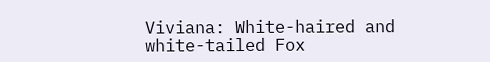Viviana: White-haired and white-tailed Fox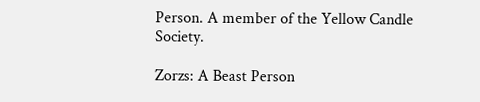Person. A member of the Yellow Candle Society.

Zorzs: A Beast Person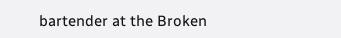bartender at the Broken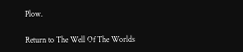Plow.

Return to The Well Of The Worlds